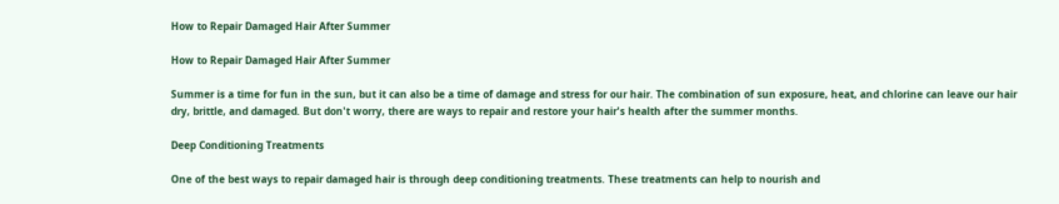How to Repair Damaged Hair After Summer

How to Repair Damaged Hair After Summer

Summer is a time for fun in the sun, but it can also be a time of damage and stress for our hair. The combination of sun exposure, heat, and chlorine can leave our hair dry, brittle, and damaged. But don't worry, there are ways to repair and restore your hair's health after the summer months.

Deep Conditioning Treatments

One of the best ways to repair damaged hair is through deep conditioning treatments. These treatments can help to nourish and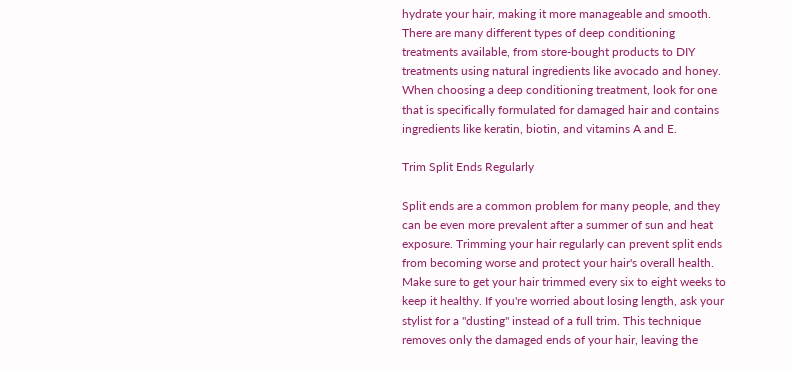hydrate your hair, making it more manageable and smooth. There are many different types of deep conditioning treatments available, from store-bought products to DIY treatments using natural ingredients like avocado and honey. When choosing a deep conditioning treatment, look for one that is specifically formulated for damaged hair and contains ingredients like keratin, biotin, and vitamins A and E.

Trim Split Ends Regularly

Split ends are a common problem for many people, and they can be even more prevalent after a summer of sun and heat exposure. Trimming your hair regularly can prevent split ends from becoming worse and protect your hair's overall health. Make sure to get your hair trimmed every six to eight weeks to keep it healthy. If you're worried about losing length, ask your stylist for a "dusting" instead of a full trim. This technique removes only the damaged ends of your hair, leaving the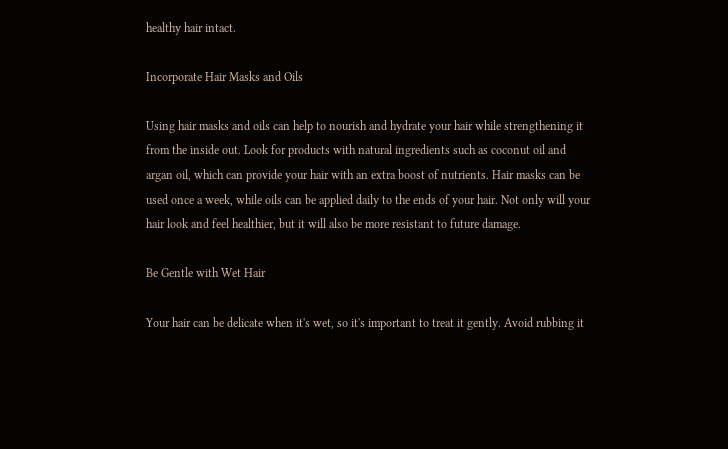healthy hair intact.

Incorporate Hair Masks and Oils

Using hair masks and oils can help to nourish and hydrate your hair while strengthening it from the inside out. Look for products with natural ingredients such as coconut oil and argan oil, which can provide your hair with an extra boost of nutrients. Hair masks can be used once a week, while oils can be applied daily to the ends of your hair. Not only will your hair look and feel healthier, but it will also be more resistant to future damage.

Be Gentle with Wet Hair

Your hair can be delicate when it's wet, so it's important to treat it gently. Avoid rubbing it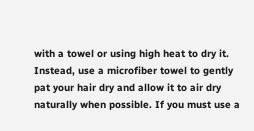with a towel or using high heat to dry it. Instead, use a microfiber towel to gently pat your hair dry and allow it to air dry naturally when possible. If you must use a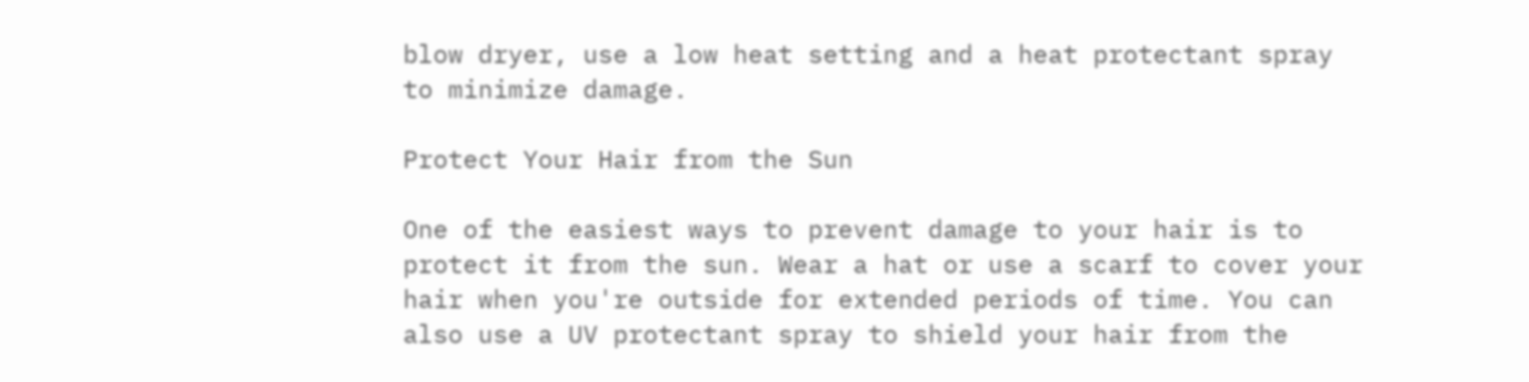blow dryer, use a low heat setting and a heat protectant spray to minimize damage.

Protect Your Hair from the Sun

One of the easiest ways to prevent damage to your hair is to protect it from the sun. Wear a hat or use a scarf to cover your hair when you're outside for extended periods of time. You can also use a UV protectant spray to shield your hair from the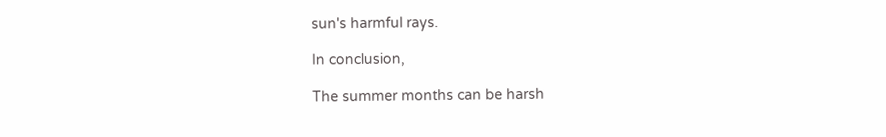sun's harmful rays.

In conclusion,

The summer months can be harsh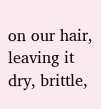on our hair, leaving it dry, brittle,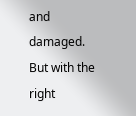and damaged. But with the right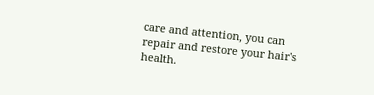care and attention, you can repair and restore your hair's health.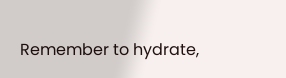Remember to hydrate,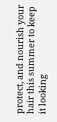protect, and nourish your hair this summer to keep it looking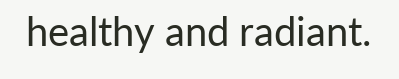healthy and radiant.